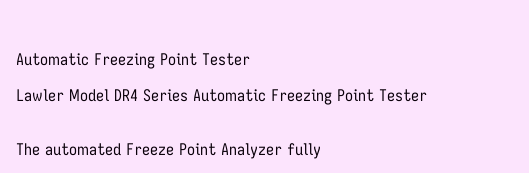Automatic Freezing Point Tester

Lawler Model DR4 Series Automatic Freezing Point Tester


The automated Freeze Point Analyzer fully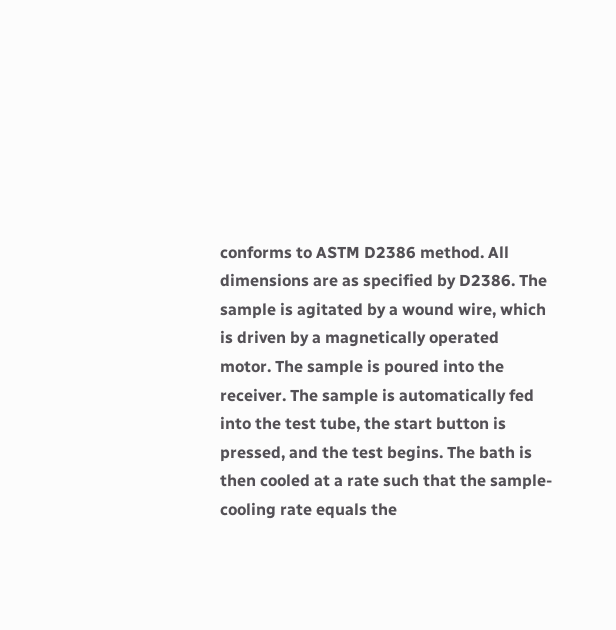conforms to ASTM D2386 method. All dimensions are as specified by D2386. The sample is agitated by a wound wire, which is driven by a magnetically operated motor. The sample is poured into the receiver. The sample is automatically fed into the test tube, the start button is pressed, and the test begins. The bath is then cooled at a rate such that the sample-cooling rate equals the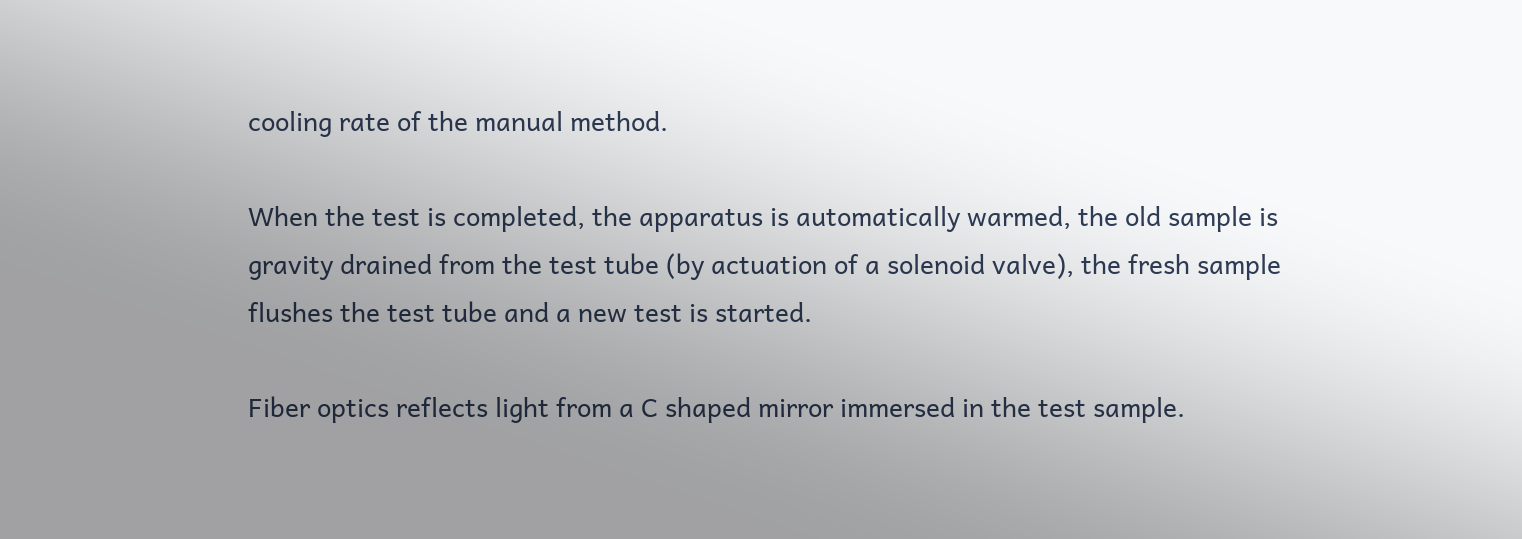cooling rate of the manual method.

When the test is completed, the apparatus is automatically warmed, the old sample is gravity drained from the test tube (by actuation of a solenoid valve), the fresh sample flushes the test tube and a new test is started.

Fiber optics reflects light from a C shaped mirror immersed in the test sample.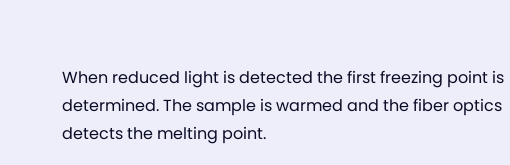When reduced light is detected the first freezing point is determined. The sample is warmed and the fiber optics detects the melting point.